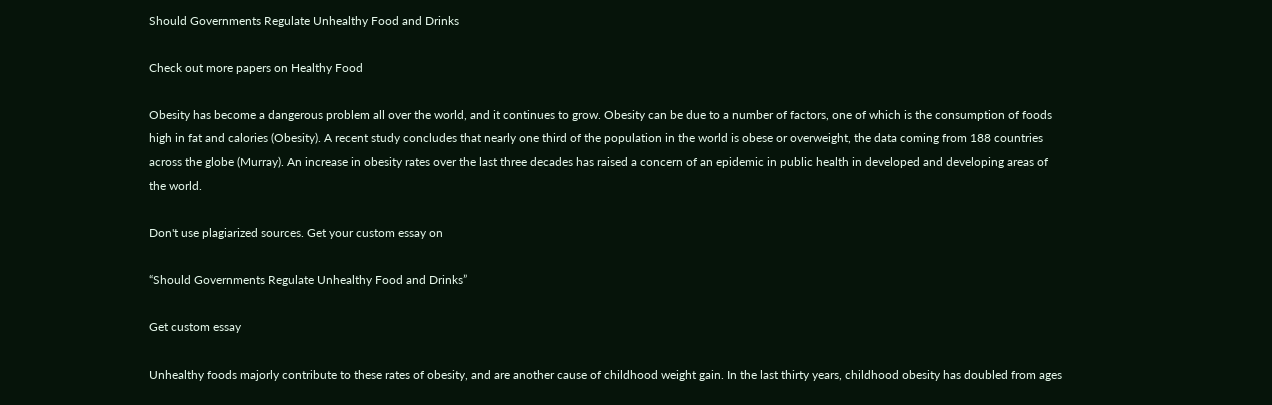Should Governments Regulate Unhealthy Food and Drinks

Check out more papers on Healthy Food

Obesity has become a dangerous problem all over the world, and it continues to grow. Obesity can be due to a number of factors, one of which is the consumption of foods high in fat and calories (Obesity). A recent study concludes that nearly one third of the population in the world is obese or overweight, the data coming from 188 countries across the globe (Murray). An increase in obesity rates over the last three decades has raised a concern of an epidemic in public health in developed and developing areas of the world.

Don't use plagiarized sources. Get your custom essay on

“Should Governments Regulate Unhealthy Food and Drinks”

Get custom essay

Unhealthy foods majorly contribute to these rates of obesity, and are another cause of childhood weight gain. In the last thirty years, childhood obesity has doubled from ages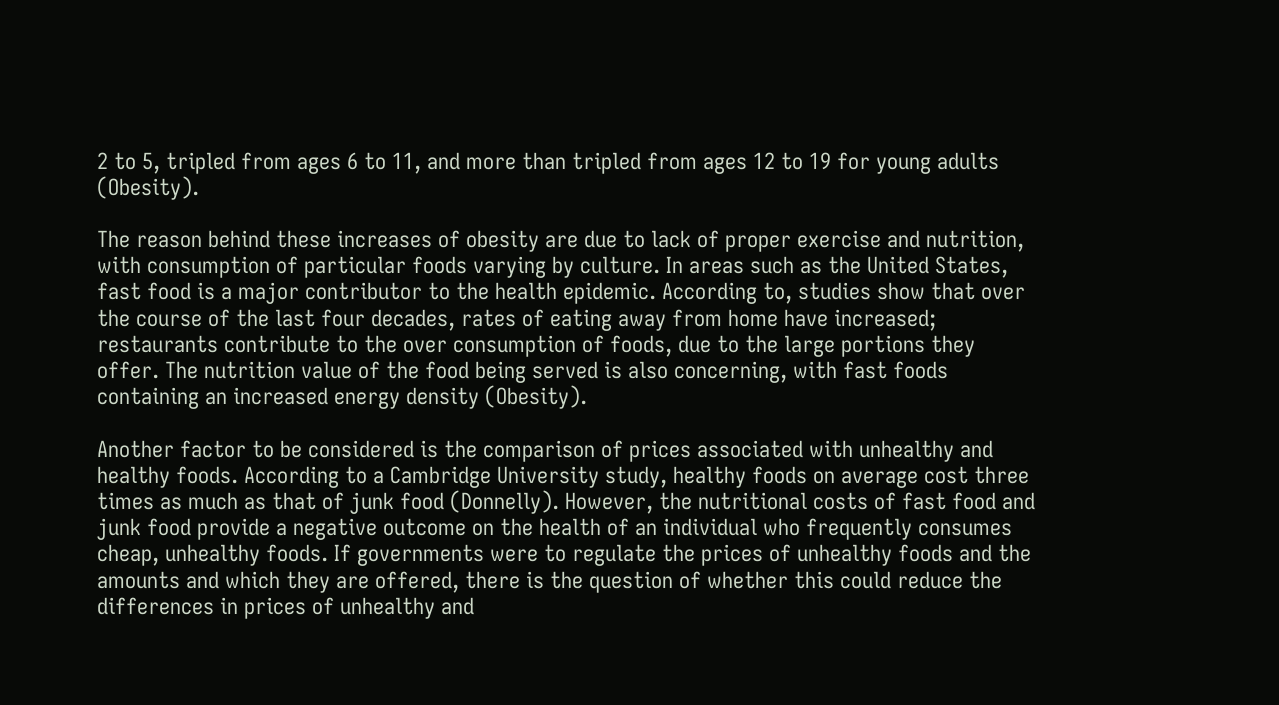2 to 5, tripled from ages 6 to 11, and more than tripled from ages 12 to 19 for young adults (Obesity).

The reason behind these increases of obesity are due to lack of proper exercise and nutrition, with consumption of particular foods varying by culture. In areas such as the United States, fast food is a major contributor to the health epidemic. According to, studies show that over the course of the last four decades, rates of eating away from home have increased; restaurants contribute to the over consumption of foods, due to the large portions they offer. The nutrition value of the food being served is also concerning, with fast foods containing an increased energy density (Obesity).

Another factor to be considered is the comparison of prices associated with unhealthy and healthy foods. According to a Cambridge University study, healthy foods on average cost three times as much as that of junk food (Donnelly). However, the nutritional costs of fast food and junk food provide a negative outcome on the health of an individual who frequently consumes cheap, unhealthy foods. If governments were to regulate the prices of unhealthy foods and the amounts and which they are offered, there is the question of whether this could reduce the differences in prices of unhealthy and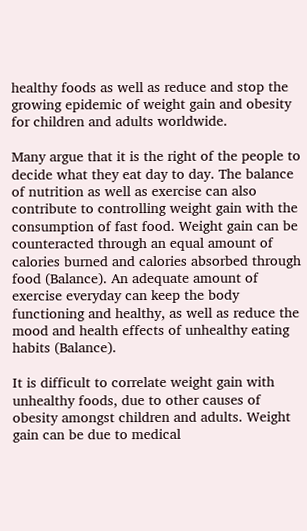healthy foods as well as reduce and stop the growing epidemic of weight gain and obesity for children and adults worldwide.

Many argue that it is the right of the people to decide what they eat day to day. The balance of nutrition as well as exercise can also contribute to controlling weight gain with the consumption of fast food. Weight gain can be counteracted through an equal amount of calories burned and calories absorbed through food (Balance). An adequate amount of exercise everyday can keep the body functioning and healthy, as well as reduce the mood and health effects of unhealthy eating habits (Balance).

It is difficult to correlate weight gain with unhealthy foods, due to other causes of obesity amongst children and adults. Weight gain can be due to medical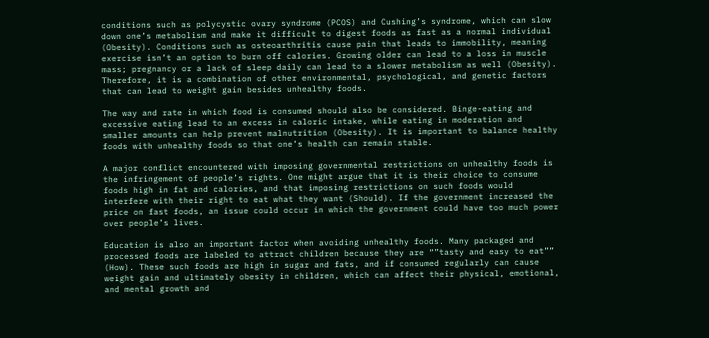conditions such as polycystic ovary syndrome (PCOS) and Cushing’s syndrome, which can slow down one’s metabolism and make it difficult to digest foods as fast as a normal individual (Obesity). Conditions such as osteoarthritis cause pain that leads to immobility, meaning exercise isn’t an option to burn off calories. Growing older can lead to a loss in muscle mass; pregnancy or a lack of sleep daily can lead to a slower metabolism as well (Obesity). Therefore, it is a combination of other environmental, psychological, and genetic factors that can lead to weight gain besides unhealthy foods.

The way and rate in which food is consumed should also be considered. Binge-eating and excessive eating lead to an excess in caloric intake, while eating in moderation and smaller amounts can help prevent malnutrition (Obesity). It is important to balance healthy foods with unhealthy foods so that one’s health can remain stable.

A major conflict encountered with imposing governmental restrictions on unhealthy foods is the infringement of people’s rights. One might argue that it is their choice to consume foods high in fat and calories, and that imposing restrictions on such foods would interfere with their right to eat what they want (Should). If the government increased the price on fast foods, an issue could occur in which the government could have too much power over people’s lives.

Education is also an important factor when avoiding unhealthy foods. Many packaged and processed foods are labeled to attract children because they are “”tasty and easy to eat”” (How). These such foods are high in sugar and fats, and if consumed regularly can cause weight gain and ultimately obesity in children, which can affect their physical, emotional, and mental growth and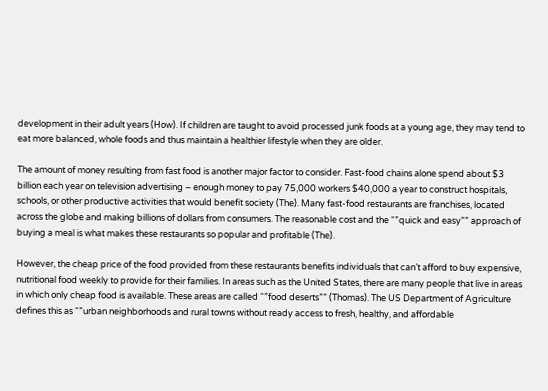development in their adult years (How). If children are taught to avoid processed junk foods at a young age, they may tend to eat more balanced, whole foods and thus maintain a healthier lifestyle when they are older.

The amount of money resulting from fast food is another major factor to consider. Fast-food chains alone spend about $3 billion each year on television advertising – enough money to pay 75,000 workers $40,000 a year to construct hospitals, schools, or other productive activities that would benefit society (The). Many fast-food restaurants are franchises, located across the globe and making billions of dollars from consumers. The reasonable cost and the “”quick and easy”” approach of buying a meal is what makes these restaurants so popular and profitable (The).

However, the cheap price of the food provided from these restaurants benefits individuals that can’t afford to buy expensive, nutritional food weekly to provide for their families. In areas such as the United States, there are many people that live in areas in which only cheap food is available. These areas are called “”food deserts”” (Thomas). The US Department of Agriculture defines this as “”urban neighborhoods and rural towns without ready access to fresh, healthy, and affordable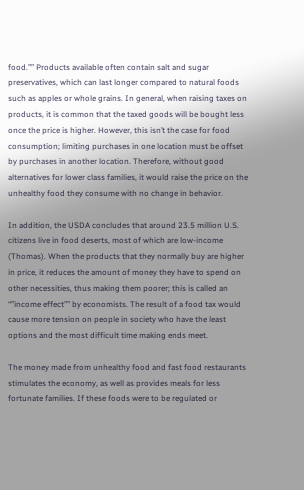food.”” Products available often contain salt and sugar preservatives, which can last longer compared to natural foods such as apples or whole grains. In general, when raising taxes on products, it is common that the taxed goods will be bought less once the price is higher. However, this isn’t the case for food consumption; limiting purchases in one location must be offset by purchases in another location. Therefore, without good alternatives for lower class families, it would raise the price on the unhealthy food they consume with no change in behavior.

In addition, the USDA concludes that around 23.5 million U.S. citizens live in food deserts, most of which are low-income (Thomas). When the products that they normally buy are higher in price, it reduces the amount of money they have to spend on other necessities, thus making them poorer; this is called an “”income effect”” by economists. The result of a food tax would cause more tension on people in society who have the least options and the most difficult time making ends meet.

The money made from unhealthy food and fast food restaurants stimulates the economy, as well as provides meals for less fortunate families. If these foods were to be regulated or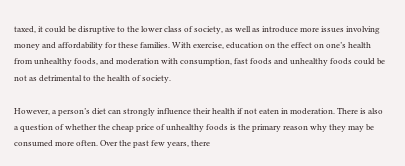taxed, it could be disruptive to the lower class of society, as well as introduce more issues involving money and affordability for these families. With exercise, education on the effect on one’s health from unhealthy foods, and moderation with consumption, fast foods and unhealthy foods could be not as detrimental to the health of society.

However, a person’s diet can strongly influence their health if not eaten in moderation. There is also a question of whether the cheap price of unhealthy foods is the primary reason why they may be consumed more often. Over the past few years, there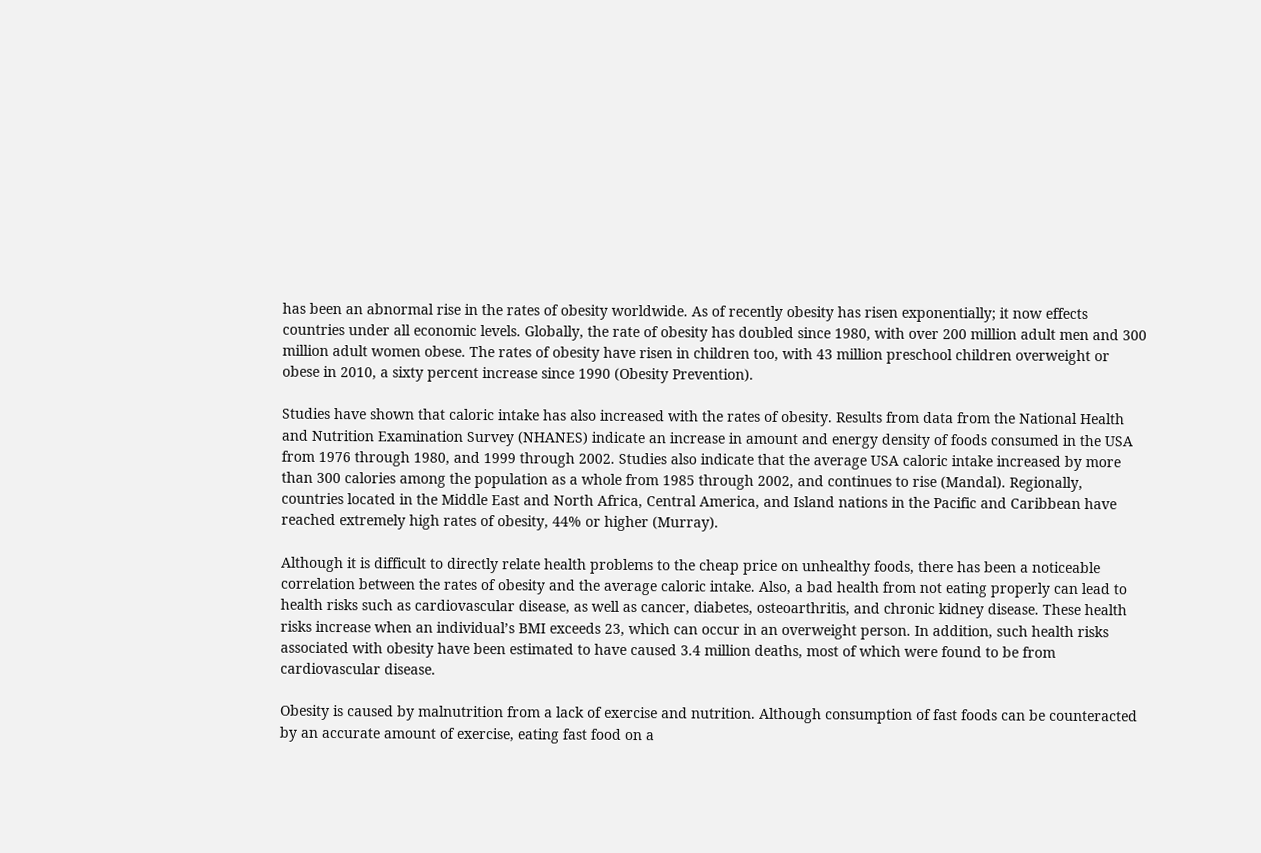has been an abnormal rise in the rates of obesity worldwide. As of recently obesity has risen exponentially; it now effects countries under all economic levels. Globally, the rate of obesity has doubled since 1980, with over 200 million adult men and 300 million adult women obese. The rates of obesity have risen in children too, with 43 million preschool children overweight or obese in 2010, a sixty percent increase since 1990 (Obesity Prevention).

Studies have shown that caloric intake has also increased with the rates of obesity. Results from data from the National Health and Nutrition Examination Survey (NHANES) indicate an increase in amount and energy density of foods consumed in the USA from 1976 through 1980, and 1999 through 2002. Studies also indicate that the average USA caloric intake increased by more than 300 calories among the population as a whole from 1985 through 2002, and continues to rise (Mandal). Regionally, countries located in the Middle East and North Africa, Central America, and Island nations in the Pacific and Caribbean have reached extremely high rates of obesity, 44% or higher (Murray).

Although it is difficult to directly relate health problems to the cheap price on unhealthy foods, there has been a noticeable correlation between the rates of obesity and the average caloric intake. Also, a bad health from not eating properly can lead to health risks such as cardiovascular disease, as well as cancer, diabetes, osteoarthritis, and chronic kidney disease. These health risks increase when an individual’s BMI exceeds 23, which can occur in an overweight person. In addition, such health risks associated with obesity have been estimated to have caused 3.4 million deaths, most of which were found to be from cardiovascular disease.

Obesity is caused by malnutrition from a lack of exercise and nutrition. Although consumption of fast foods can be counteracted by an accurate amount of exercise, eating fast food on a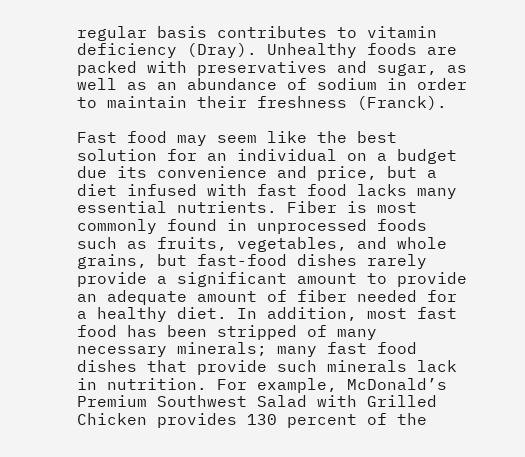regular basis contributes to vitamin deficiency (Dray). Unhealthy foods are packed with preservatives and sugar, as well as an abundance of sodium in order to maintain their freshness (Franck).

Fast food may seem like the best solution for an individual on a budget due its convenience and price, but a diet infused with fast food lacks many essential nutrients. Fiber is most commonly found in unprocessed foods such as fruits, vegetables, and whole grains, but fast-food dishes rarely provide a significant amount to provide an adequate amount of fiber needed for a healthy diet. In addition, most fast food has been stripped of many necessary minerals; many fast food dishes that provide such minerals lack in nutrition. For example, McDonald’s Premium Southwest Salad with Grilled Chicken provides 130 percent of the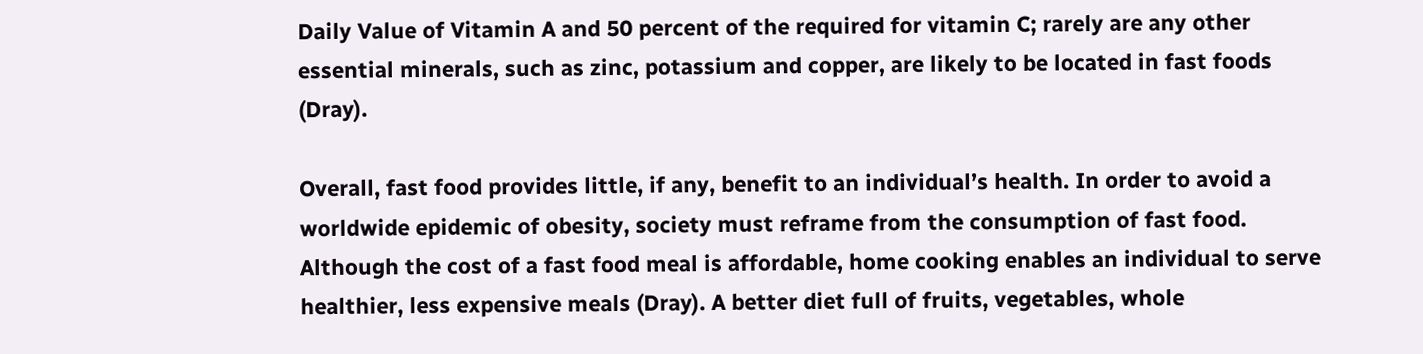Daily Value of Vitamin A and 50 percent of the required for vitamin C; rarely are any other essential minerals, such as zinc, potassium and copper, are likely to be located in fast foods (Dray).

Overall, fast food provides little, if any, benefit to an individual’s health. In order to avoid a worldwide epidemic of obesity, society must reframe from the consumption of fast food. Although the cost of a fast food meal is affordable, home cooking enables an individual to serve healthier, less expensive meals (Dray). A better diet full of fruits, vegetables, whole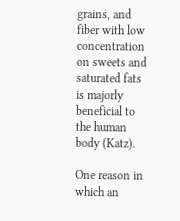grains, and fiber with low concentration on sweets and saturated fats is majorly beneficial to the human body (Katz).

One reason in which an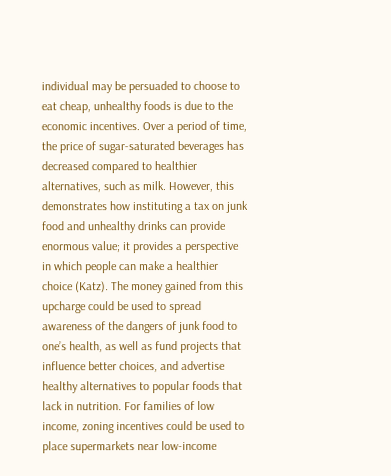individual may be persuaded to choose to eat cheap, unhealthy foods is due to the economic incentives. Over a period of time, the price of sugar-saturated beverages has decreased compared to healthier alternatives, such as milk. However, this demonstrates how instituting a tax on junk food and unhealthy drinks can provide enormous value; it provides a perspective in which people can make a healthier choice (Katz). The money gained from this upcharge could be used to spread awareness of the dangers of junk food to one’s health, as well as fund projects that influence better choices, and advertise healthy alternatives to popular foods that lack in nutrition. For families of low income, zoning incentives could be used to place supermarkets near low-income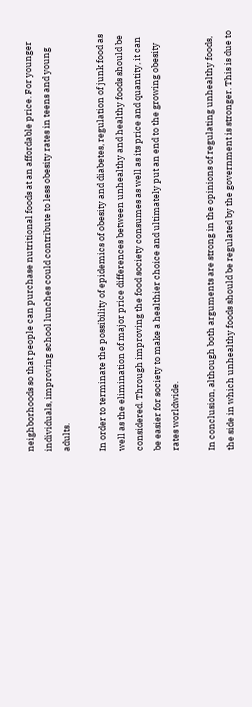neighborhoods so that people can purchase nutritional foods at an affordable price. For younger individuals, improving school lunches could contribute to less obesity rates in teens and young adults.

In order to terminate the possibility of epidemics of obesity and diabetes, regulation of junk food as well as the elimination of major price differences between unhealthy and healthy foods should be considered. Through improving the food society consumes as well as its price and quantity, it can be easier for society to make a healthier choice and ultimately put an end to the growing obesity rates worldwide.

In conclusion, although both arguments are strong in the opinions of regulating unhealthy foods, the side in which unhealthy foods should be regulated by the government is stronger. This is due to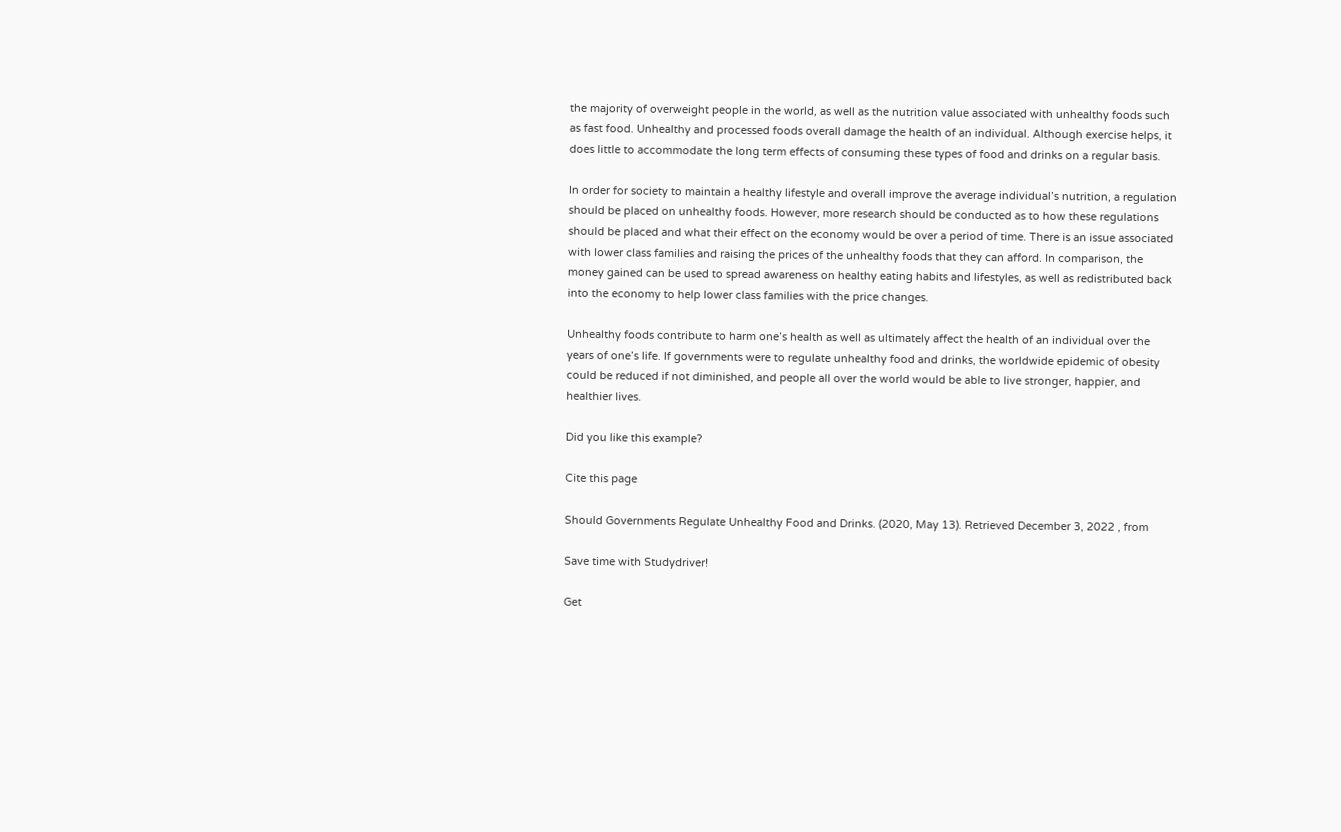the majority of overweight people in the world, as well as the nutrition value associated with unhealthy foods such as fast food. Unhealthy and processed foods overall damage the health of an individual. Although exercise helps, it does little to accommodate the long term effects of consuming these types of food and drinks on a regular basis.

In order for society to maintain a healthy lifestyle and overall improve the average individual’s nutrition, a regulation should be placed on unhealthy foods. However, more research should be conducted as to how these regulations should be placed and what their effect on the economy would be over a period of time. There is an issue associated with lower class families and raising the prices of the unhealthy foods that they can afford. In comparison, the money gained can be used to spread awareness on healthy eating habits and lifestyles, as well as redistributed back into the economy to help lower class families with the price changes.

Unhealthy foods contribute to harm one’s health as well as ultimately affect the health of an individual over the years of one’s life. If governments were to regulate unhealthy food and drinks, the worldwide epidemic of obesity could be reduced if not diminished, and people all over the world would be able to live stronger, happier, and healthier lives.

Did you like this example?

Cite this page

Should Governments Regulate Unhealthy Food and Drinks. (2020, May 13). Retrieved December 3, 2022 , from

Save time with Studydriver!

Get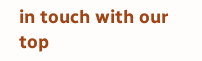in touch with our top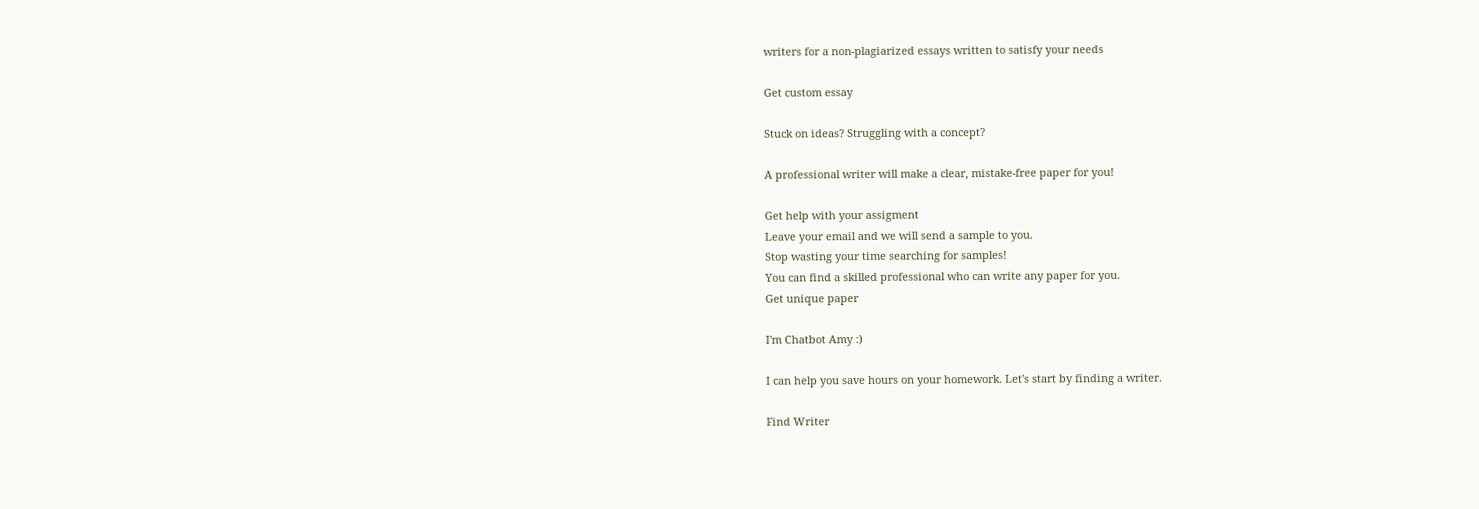writers for a non-plagiarized essays written to satisfy your needs

Get custom essay

Stuck on ideas? Struggling with a concept?

A professional writer will make a clear, mistake-free paper for you!

Get help with your assigment
Leave your email and we will send a sample to you.
Stop wasting your time searching for samples!
You can find a skilled professional who can write any paper for you.
Get unique paper

I'm Chatbot Amy :)

I can help you save hours on your homework. Let's start by finding a writer.

Find Writer